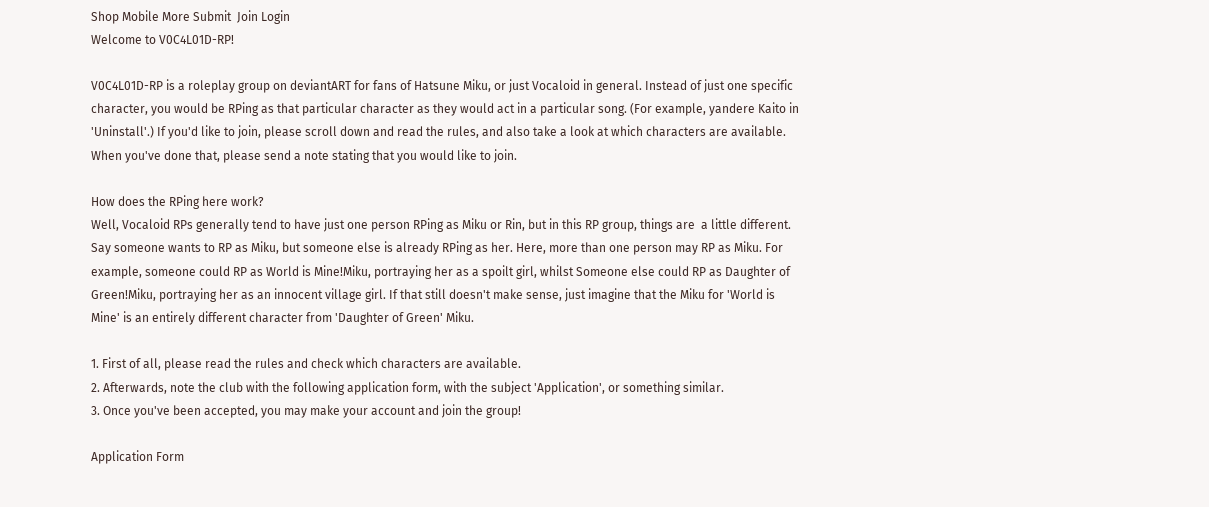Shop Mobile More Submit  Join Login
Welcome to V0C4L01D-RP!

V0C4L01D-RP is a roleplay group on deviantART for fans of Hatsune Miku, or just Vocaloid in general. Instead of just one specific character, you would be RPing as that particular character as they would act in a particular song. (For example, yandere Kaito in 'Uninstall'.) If you'd like to join, please scroll down and read the rules, and also take a look at which characters are available. When you've done that, please send a note stating that you would like to join.

How does the RPing here work?
Well, Vocaloid RPs generally tend to have just one person RPing as Miku or Rin, but in this RP group, things are  a little different. Say someone wants to RP as Miku, but someone else is already RPing as her. Here, more than one person may RP as Miku. For example, someone could RP as World is Mine!Miku, portraying her as a spoilt girl, whilst Someone else could RP as Daughter of Green!Miku, portraying her as an innocent village girl. If that still doesn't make sense, just imagine that the Miku for 'World is Mine' is an entirely different character from 'Daughter of Green' Miku.

1. First of all, please read the rules and check which characters are available.
2. Afterwards, note the club with the following application form, with the subject 'Application', or something similar.
3. Once you've been accepted, you may make your account and join the group!

Application Form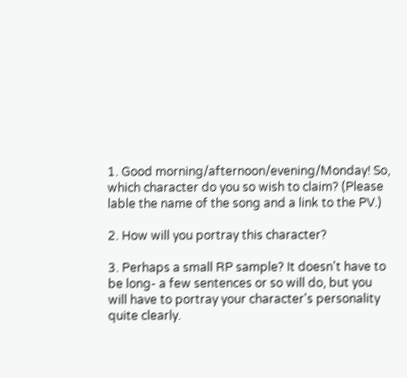1. Good morning/afternoon/evening/Monday! So, which character do you so wish to claim? (Please lable the name of the song and a link to the PV.)

2. How will you portray this character?

3. Perhaps a small RP sample? It doesn't have to be long- a few sentences or so will do, but you will have to portray your character's personality quite clearly.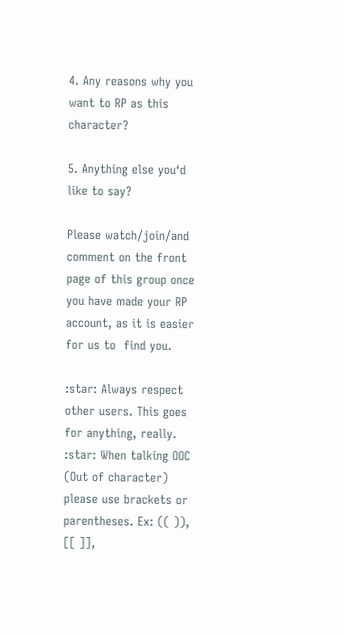4. Any reasons why you want to RP as this character?

5. Anything else you‘d like to say?

Please watch/join/and comment on the front page of this group once you have made your RP account, as it is easier for us to  find you.

:star: Always respect other users. This goes for anything, really.
:star: When talking OOC (Out of character) please use brackets or parentheses. Ex: (( )), [[ ]],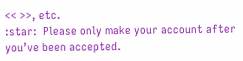<< >>, etc.
:star:  Please only make your account after you’ve been accepted.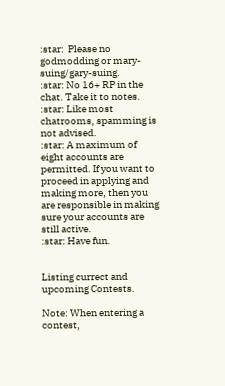:star:  Please no godmodding or mary-suing/gary-suing.
:star: No 16+ RP in the chat. Take it to notes.
:star: Like most chatrooms, spamming is not advised.
:star: A maximum of eight accounts are permitted. If you want to proceed in applying and making more, then you are responsible in making sure your accounts are still active.
:star: Have fun.


Listing currect and upcoming Contests.

Note: When entering a contest,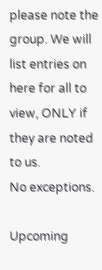please note the group. We will list entries on here for all to view, ONLY if they are noted to us.
No exceptions.

Upcoming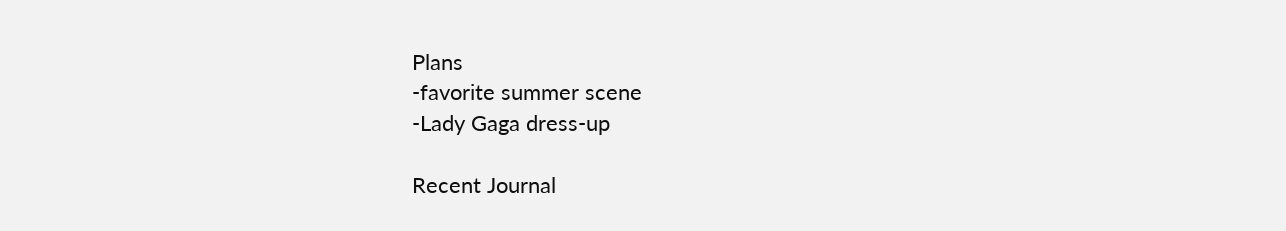Plans
-favorite summer scene
-Lady Gaga dress-up

Recent Journal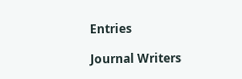Entries

Journal Writers